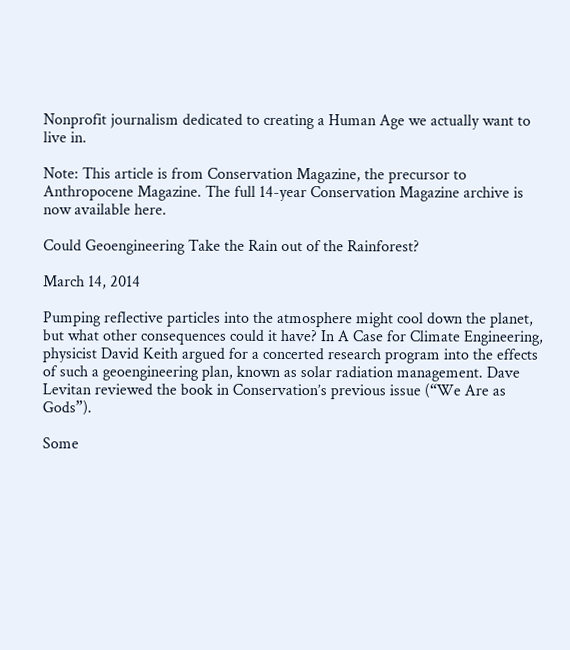Nonprofit journalism dedicated to creating a Human Age we actually want to live in.

Note: This article is from Conservation Magazine, the precursor to Anthropocene Magazine. The full 14-year Conservation Magazine archive is now available here.

Could Geoengineering Take the Rain out of the Rainforest?

March 14, 2014

Pumping reflective particles into the atmosphere might cool down the planet, but what other consequences could it have? In A Case for Climate Engineering, physicist David Keith argued for a concerted research program into the effects of such a geoengineering plan, known as solar radiation management. Dave Levitan reviewed the book in Conservation’s previous issue (“We Are as Gods”).

Some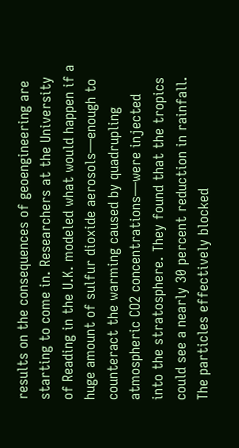results on the consequences of geoengineering are starting to come in. Researchers at the University of Reading in the U.K. modeled what would happen if a huge amount of sulfur dioxide aerosols—enough to counteract the warming caused by quadrupling atmospheric CO2 concentrations—were injected into the stratosphere. They found that the tropics could see a nearly 30 percent reduction in rainfall. The particles effectively blocked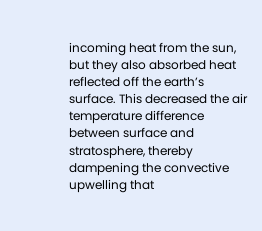incoming heat from the sun, but they also absorbed heat reflected off the earth’s surface. This decreased the air temperature difference between surface and stratosphere, thereby dampening the convective upwelling that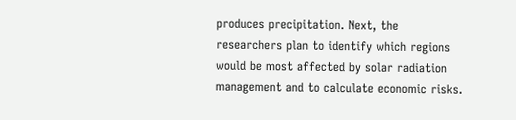produces precipitation. Next, the researchers plan to identify which regions would be most affected by solar radiation management and to calculate economic risks.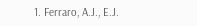1. Ferraro, A.J., E.J.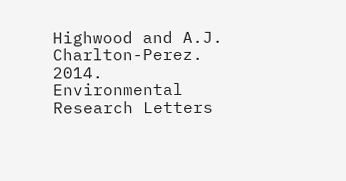Highwood and A.J. Charlton-Perez. 2014. Environmental Research Letters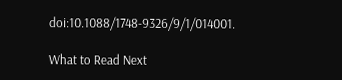doi:10.1088/1748-9326/9/1/014001.

What to Read Next